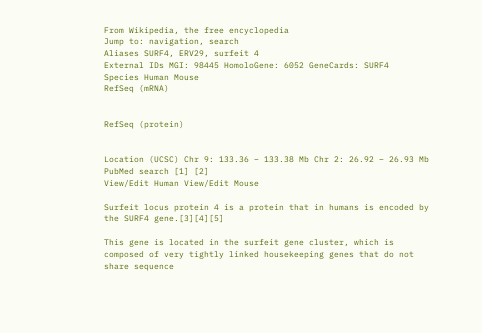From Wikipedia, the free encyclopedia
Jump to: navigation, search
Aliases SURF4, ERV29, surfeit 4
External IDs MGI: 98445 HomoloGene: 6052 GeneCards: SURF4
Species Human Mouse
RefSeq (mRNA)


RefSeq (protein)


Location (UCSC) Chr 9: 133.36 – 133.38 Mb Chr 2: 26.92 – 26.93 Mb
PubMed search [1] [2]
View/Edit Human View/Edit Mouse

Surfeit locus protein 4 is a protein that in humans is encoded by the SURF4 gene.[3][4][5]

This gene is located in the surfeit gene cluster, which is composed of very tightly linked housekeeping genes that do not share sequence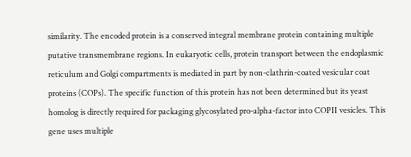similarity. The encoded protein is a conserved integral membrane protein containing multiple putative transmembrane regions. In eukaryotic cells, protein transport between the endoplasmic reticulum and Golgi compartments is mediated in part by non-clathrin-coated vesicular coat proteins (COPs). The specific function of this protein has not been determined but its yeast homolog is directly required for packaging glycosylated pro-alpha-factor into COPII vesicles. This gene uses multiple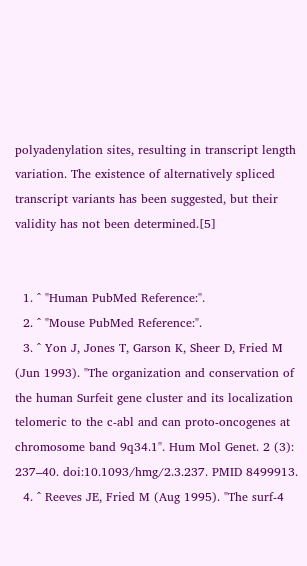polyadenylation sites, resulting in transcript length variation. The existence of alternatively spliced transcript variants has been suggested, but their validity has not been determined.[5]


  1. ^ "Human PubMed Reference:".
  2. ^ "Mouse PubMed Reference:".
  3. ^ Yon J, Jones T, Garson K, Sheer D, Fried M (Jun 1993). "The organization and conservation of the human Surfeit gene cluster and its localization telomeric to the c-abl and can proto-oncogenes at chromosome band 9q34.1". Hum Mol Genet. 2 (3): 237–40. doi:10.1093/hmg/2.3.237. PMID 8499913.
  4. ^ Reeves JE, Fried M (Aug 1995). "The surf-4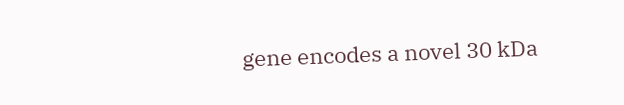gene encodes a novel 30 kDa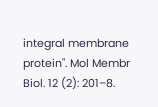integral membrane protein". Mol Membr Biol. 12 (2): 201–8.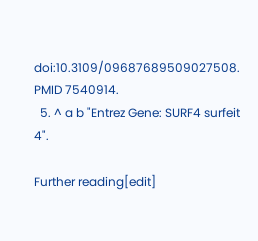doi:10.3109/09687689509027508. PMID 7540914.
  5. ^ a b "Entrez Gene: SURF4 surfeit 4".

Further reading[edit]